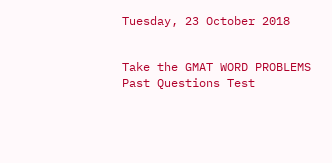Tuesday, 23 October 2018


Take the GMAT WORD PROBLEMS Past Questions Test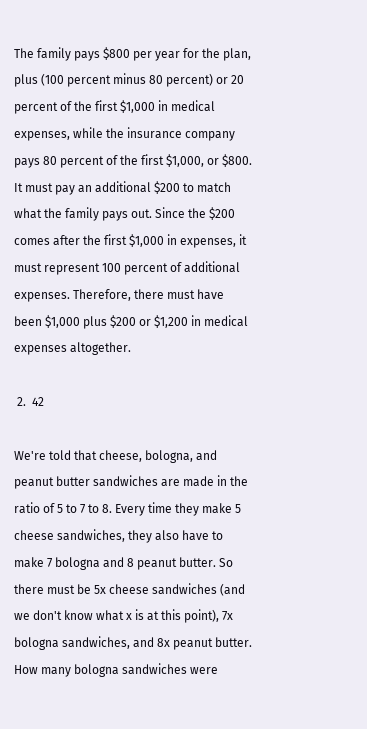The family pays $800 per year for the plan, plus (100 percent minus 80 percent) or 20 percent of the first $1,000 in medical expenses, while the insurance company pays 80 percent of the first $1,000, or $800. It must pay an additional $200 to match what the family pays out. Since the $200 comes after the first $1,000 in expenses, it must represent 100 percent of additional expenses. Therefore, there must have been $1,000 plus $200 or $1,200 in medical expenses altogether.

 2.  42

We're told that cheese, bologna, and peanut butter sandwiches are made in the ratio of 5 to 7 to 8. Every time they make 5 cheese sandwiches, they also have to make 7 bologna and 8 peanut butter. So there must be 5x cheese sandwiches (and we don't know what x is at this point), 7x bologna sandwiches, and 8x peanut butter. How many bologna sandwiches were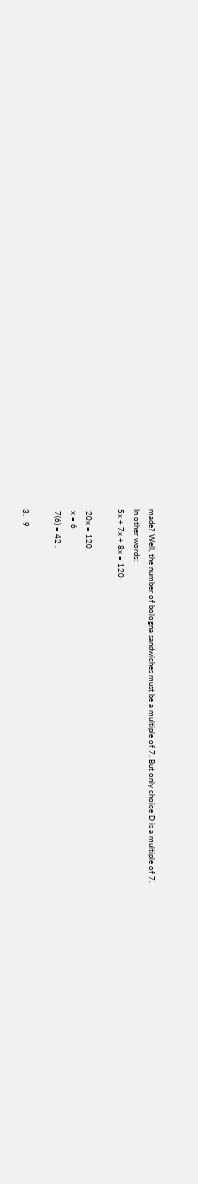made? Well, the number of bologna sandwiches must be a multiple of 7. But only choice D is a multiple of 7.
In other words:
5x + 7x + 8x = 120

 20x = 120
 x = 6
 7(6) = 42 .

3.   9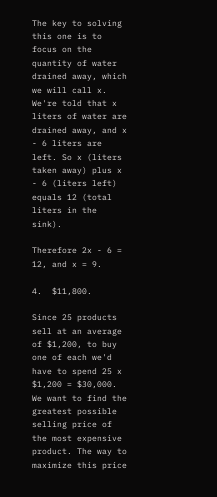The key to solving this one is to focus on the quantity of water drained away, which we will call x. We're told that x liters of water are drained away, and x - 6 liters are left. So x (liters taken away) plus x - 6 (liters left) equals 12 (total liters in the sink).

Therefore 2x - 6 = 12, and x = 9.

4.  $11,800.

Since 25 products sell at an average of $1,200, to buy one of each we'd have to spend 25 x $1,200 = $30,000. We want to find the greatest possible selling price of the most expensive product. The way to maximize this price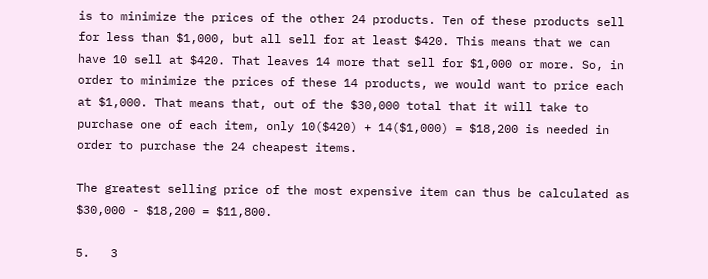is to minimize the prices of the other 24 products. Ten of these products sell for less than $1,000, but all sell for at least $420. This means that we can have 10 sell at $420. That leaves 14 more that sell for $1,000 or more. So, in order to minimize the prices of these 14 products, we would want to price each at $1,000. That means that, out of the $30,000 total that it will take to purchase one of each item, only 10($420) + 14($1,000) = $18,200 is needed in order to purchase the 24 cheapest items.

The greatest selling price of the most expensive item can thus be calculated as $30,000 - $18,200 = $11,800.

5.   3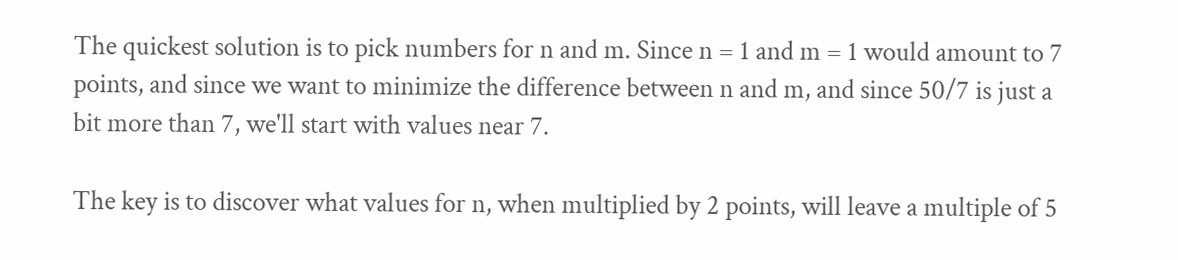The quickest solution is to pick numbers for n and m. Since n = 1 and m = 1 would amount to 7 points, and since we want to minimize the difference between n and m, and since 50/7 is just a bit more than 7, we'll start with values near 7.

The key is to discover what values for n, when multiplied by 2 points, will leave a multiple of 5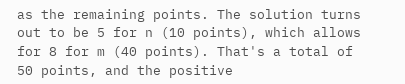as the remaining points. The solution turns out to be 5 for n (10 points), which allows for 8 for m (40 points). That's a total of 50 points, and the positive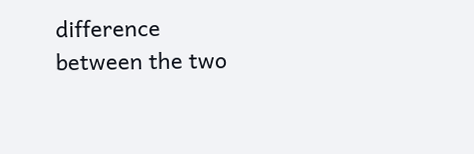difference between the two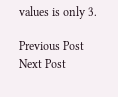values is only 3.

Previous Post
Next Post